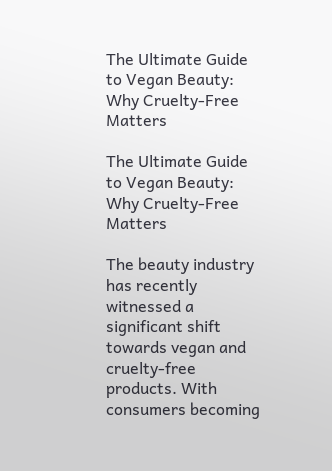The Ultimate Guide to Vegan Beauty: Why Cruelty-Free Matters

The Ultimate Guide to Vegan Beauty: Why Cruelty-Free Matters

The beauty industry has recently witnessed a significant shift towards vegan and cruelty-free products. With consumers becoming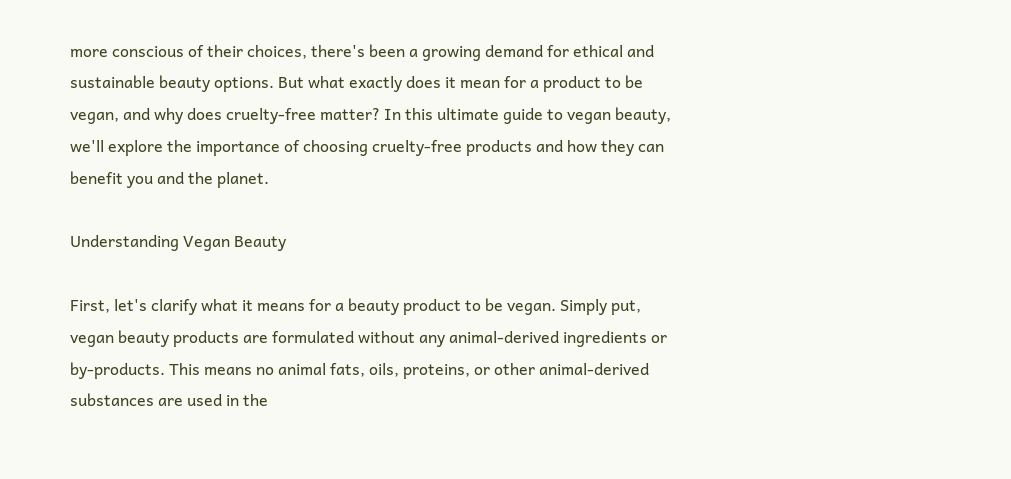more conscious of their choices, there's been a growing demand for ethical and sustainable beauty options. But what exactly does it mean for a product to be vegan, and why does cruelty-free matter? In this ultimate guide to vegan beauty, we'll explore the importance of choosing cruelty-free products and how they can benefit you and the planet.

Understanding Vegan Beauty

First, let's clarify what it means for a beauty product to be vegan. Simply put, vegan beauty products are formulated without any animal-derived ingredients or by-products. This means no animal fats, oils, proteins, or other animal-derived substances are used in the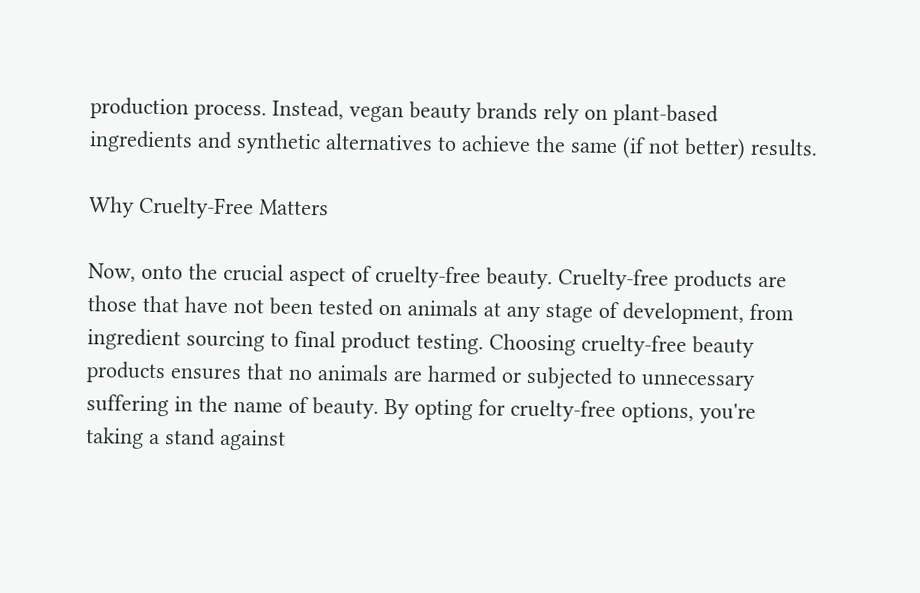production process. Instead, vegan beauty brands rely on plant-based ingredients and synthetic alternatives to achieve the same (if not better) results.

Why Cruelty-Free Matters

Now, onto the crucial aspect of cruelty-free beauty. Cruelty-free products are those that have not been tested on animals at any stage of development, from ingredient sourcing to final product testing. Choosing cruelty-free beauty products ensures that no animals are harmed or subjected to unnecessary suffering in the name of beauty. By opting for cruelty-free options, you're taking a stand against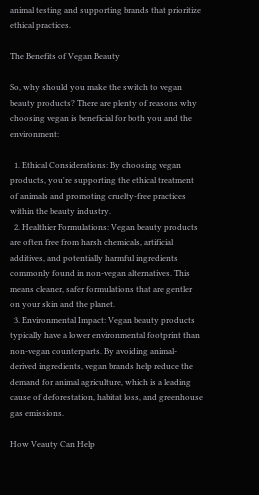animal testing and supporting brands that prioritize ethical practices.

The Benefits of Vegan Beauty

So, why should you make the switch to vegan beauty products? There are plenty of reasons why choosing vegan is beneficial for both you and the environment:

  1. Ethical Considerations: By choosing vegan products, you're supporting the ethical treatment of animals and promoting cruelty-free practices within the beauty industry.
  2. Healthier Formulations: Vegan beauty products are often free from harsh chemicals, artificial additives, and potentially harmful ingredients commonly found in non-vegan alternatives. This means cleaner, safer formulations that are gentler on your skin and the planet.
  3. Environmental Impact: Vegan beauty products typically have a lower environmental footprint than non-vegan counterparts. By avoiding animal-derived ingredients, vegan brands help reduce the demand for animal agriculture, which is a leading cause of deforestation, habitat loss, and greenhouse gas emissions.

How Veauty Can Help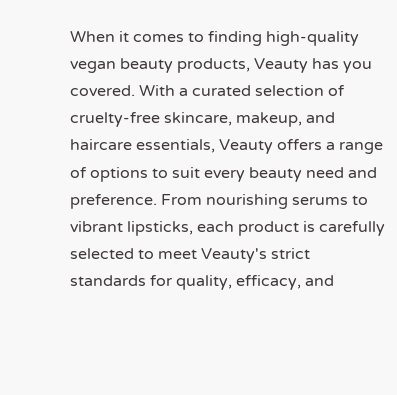When it comes to finding high-quality vegan beauty products, Veauty has you covered. With a curated selection of cruelty-free skincare, makeup, and haircare essentials, Veauty offers a range of options to suit every beauty need and preference. From nourishing serums to vibrant lipsticks, each product is carefully selected to meet Veauty's strict standards for quality, efficacy, and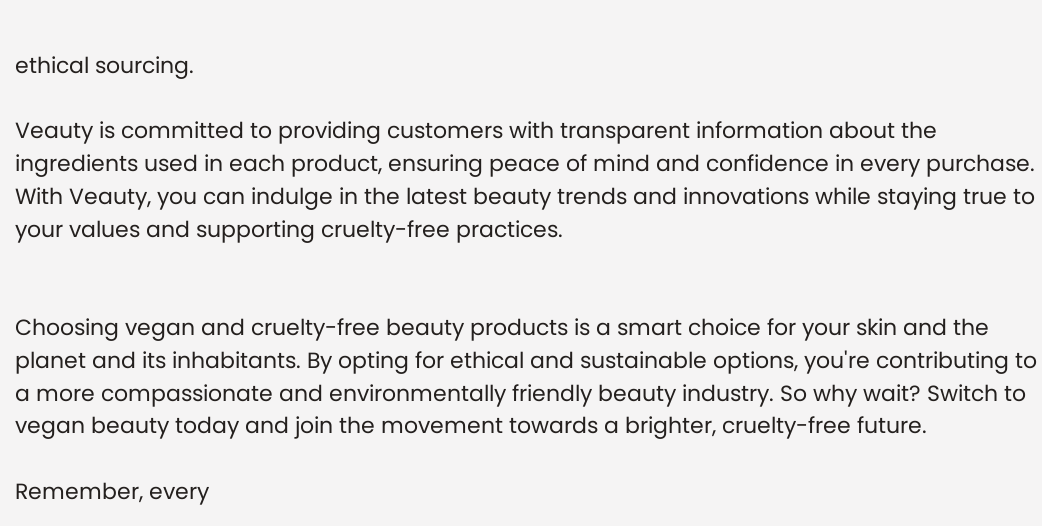ethical sourcing.

Veauty is committed to providing customers with transparent information about the ingredients used in each product, ensuring peace of mind and confidence in every purchase. With Veauty, you can indulge in the latest beauty trends and innovations while staying true to your values and supporting cruelty-free practices.


Choosing vegan and cruelty-free beauty products is a smart choice for your skin and the planet and its inhabitants. By opting for ethical and sustainable options, you're contributing to a more compassionate and environmentally friendly beauty industry. So why wait? Switch to vegan beauty today and join the movement towards a brighter, cruelty-free future.

Remember, every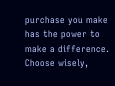purchase you make has the power to make a difference. Choose wisely,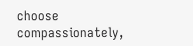choose compassionately,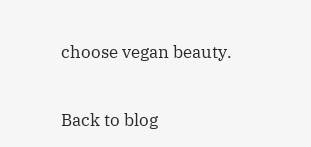choose vegan beauty.

Back to blog